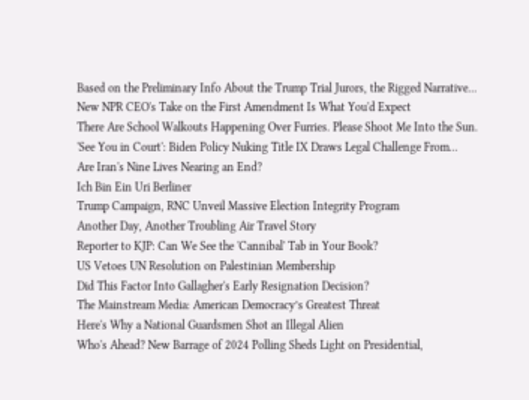Based on the Preliminary Info About the Trump Trial Jurors, the Rigged Narrative...
New NPR CEO's Take on the First Amendment Is What You'd Expect
There Are School Walkouts Happening Over Furries. Please Shoot Me Into the Sun.
'See You in Court': Biden Policy Nuking Title IX Draws Legal Challenge From...
Are Iran's Nine Lives Nearing an End?
Ich Bin Ein Uri Berliner
Trump Campaign, RNC Unveil Massive Election Integrity Program
Another Day, Another Troubling Air Travel Story
Reporter to KJP: Can We See the 'Cannibal' Tab in Your Book?
US Vetoes UN Resolution on Palestinian Membership
Did This Factor Into Gallagher's Early Resignation Decision?
The Mainstream Media: American Democracy’s Greatest Threat
Here's Why a National Guardsmen Shot an Illegal Alien
Who's Ahead? New Barrage of 2024 Polling Sheds Light on Presidential,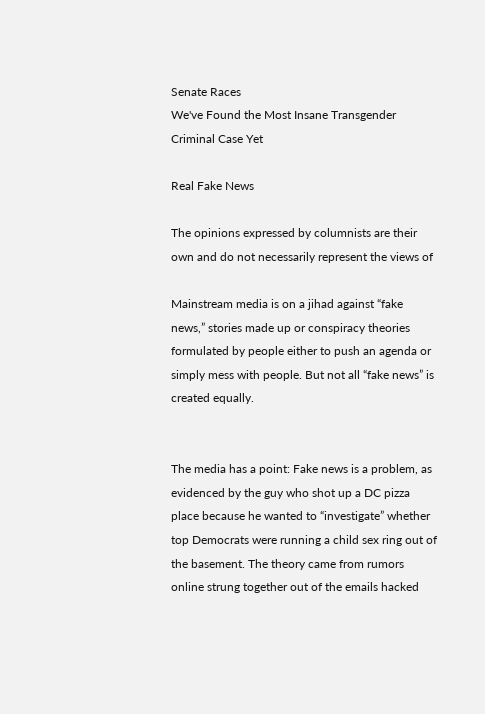Senate Races
We've Found the Most Insane Transgender Criminal Case Yet

Real Fake News

The opinions expressed by columnists are their own and do not necessarily represent the views of

Mainstream media is on a jihad against “fake news,” stories made up or conspiracy theories formulated by people either to push an agenda or simply mess with people. But not all “fake news” is created equally.


The media has a point: Fake news is a problem, as evidenced by the guy who shot up a DC pizza place because he wanted to “investigate” whether top Democrats were running a child sex ring out of the basement. The theory came from rumors online strung together out of the emails hacked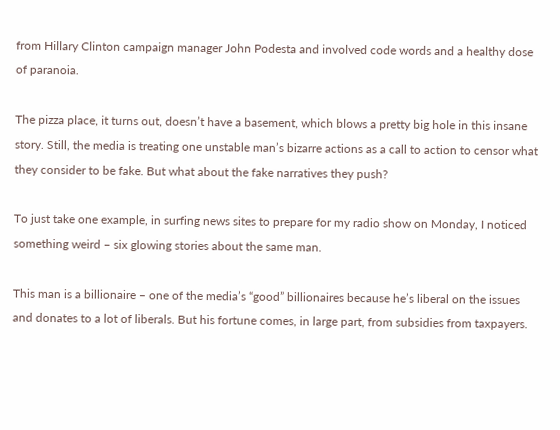from Hillary Clinton campaign manager John Podesta and involved code words and a healthy dose of paranoia.

The pizza place, it turns out, doesn’t have a basement, which blows a pretty big hole in this insane story. Still, the media is treating one unstable man’s bizarre actions as a call to action to censor what they consider to be fake. But what about the fake narratives they push?

To just take one example, in surfing news sites to prepare for my radio show on Monday, I noticed something weird – six glowing stories about the same man.

This man is a billionaire – one of the media’s “good” billionaires because he’s liberal on the issues and donates to a lot of liberals. But his fortune comes, in large part, from subsidies from taxpayers.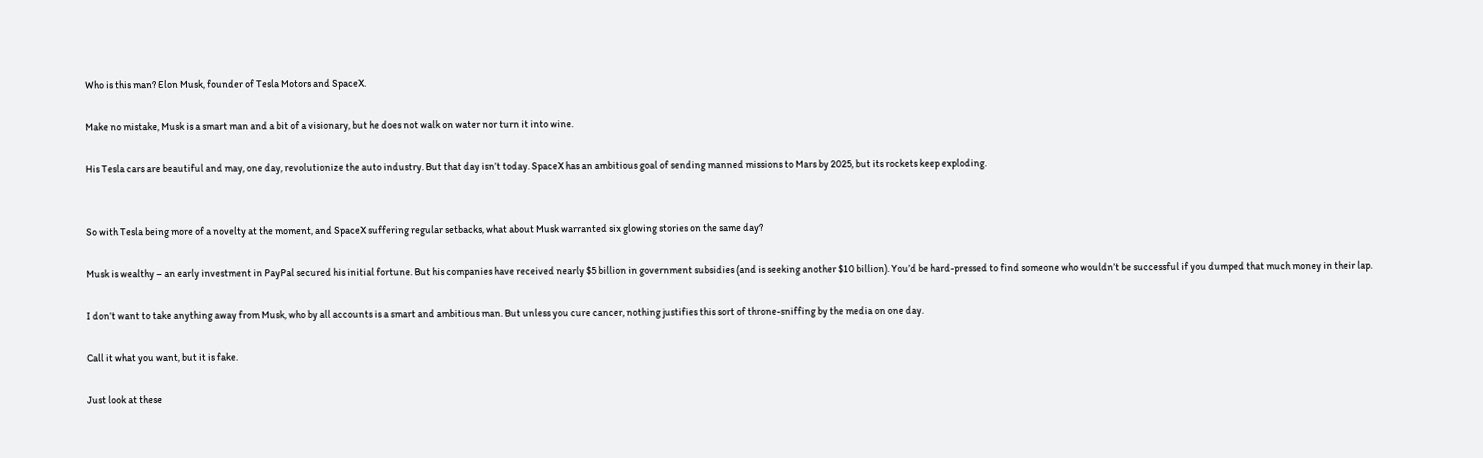Who is this man? Elon Musk, founder of Tesla Motors and SpaceX.

Make no mistake, Musk is a smart man and a bit of a visionary, but he does not walk on water nor turn it into wine.

His Tesla cars are beautiful and may, one day, revolutionize the auto industry. But that day isn’t today. SpaceX has an ambitious goal of sending manned missions to Mars by 2025, but its rockets keep exploding.


So with Tesla being more of a novelty at the moment, and SpaceX suffering regular setbacks, what about Musk warranted six glowing stories on the same day?

Musk is wealthy – an early investment in PayPal secured his initial fortune. But his companies have received nearly $5 billion in government subsidies (and is seeking another $10 billion). You’d be hard-pressed to find someone who wouldn’t be successful if you dumped that much money in their lap.

I don’t want to take anything away from Musk, who by all accounts is a smart and ambitious man. But unless you cure cancer, nothing justifies this sort of throne-sniffing by the media on one day.

Call it what you want, but it is fake.

Just look at these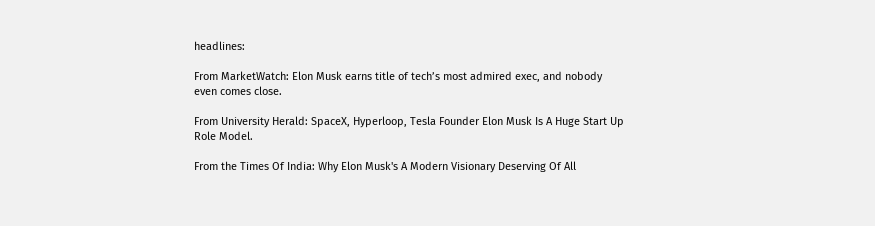headlines:

From MarketWatch: Elon Musk earns title of tech’s most admired exec, and nobody even comes close.

From University Herald: SpaceX, Hyperloop, Tesla Founder Elon Musk Is A Huge Start Up Role Model.

From the Times Of India: Why Elon Musk's A Modern Visionary Deserving Of All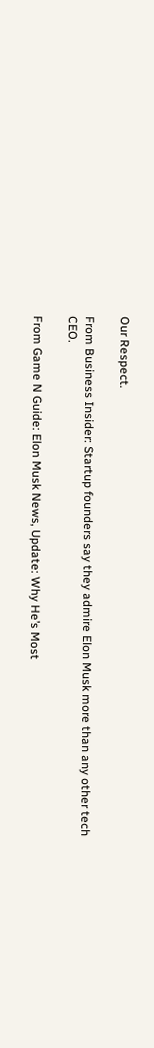Our Respect.

From Business Insider: Startup founders say they admire Elon Musk more than any other tech CEO.

From Game N Guide: Elon Musk News, Update: Why He’s Most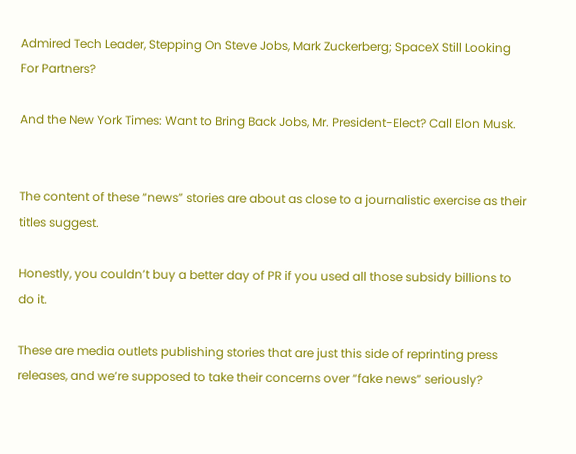Admired Tech Leader, Stepping On Steve Jobs, Mark Zuckerberg; SpaceX Still Looking For Partners?

And the New York Times: Want to Bring Back Jobs, Mr. President-Elect? Call Elon Musk.


The content of these “news” stories are about as close to a journalistic exercise as their titles suggest.

Honestly, you couldn’t buy a better day of PR if you used all those subsidy billions to do it.

These are media outlets publishing stories that are just this side of reprinting press releases, and we’re supposed to take their concerns over “fake news” seriously?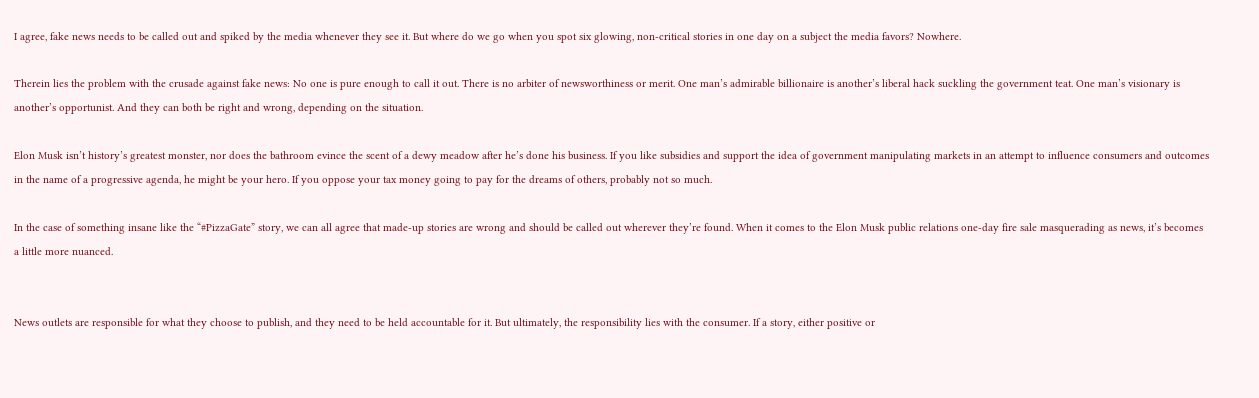I agree, fake news needs to be called out and spiked by the media whenever they see it. But where do we go when you spot six glowing, non-critical stories in one day on a subject the media favors? Nowhere.

Therein lies the problem with the crusade against fake news: No one is pure enough to call it out. There is no arbiter of newsworthiness or merit. One man’s admirable billionaire is another’s liberal hack suckling the government teat. One man’s visionary is another’s opportunist. And they can both be right and wrong, depending on the situation.

Elon Musk isn’t history’s greatest monster, nor does the bathroom evince the scent of a dewy meadow after he’s done his business. If you like subsidies and support the idea of government manipulating markets in an attempt to influence consumers and outcomes in the name of a progressive agenda, he might be your hero. If you oppose your tax money going to pay for the dreams of others, probably not so much.

In the case of something insane like the “#PizzaGate” story, we can all agree that made-up stories are wrong and should be called out wherever they’re found. When it comes to the Elon Musk public relations one-day fire sale masquerading as news, it’s becomes a little more nuanced.


News outlets are responsible for what they choose to publish, and they need to be held accountable for it. But ultimately, the responsibility lies with the consumer. If a story, either positive or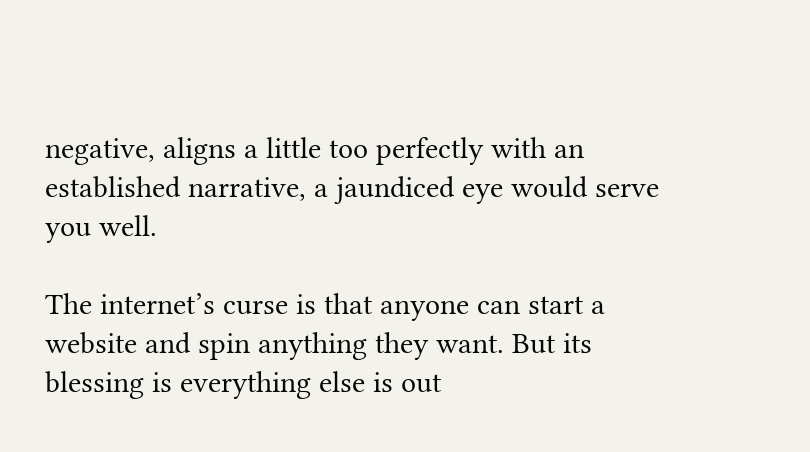negative, aligns a little too perfectly with an established narrative, a jaundiced eye would serve you well.

The internet’s curse is that anyone can start a website and spin anything they want. But its blessing is everything else is out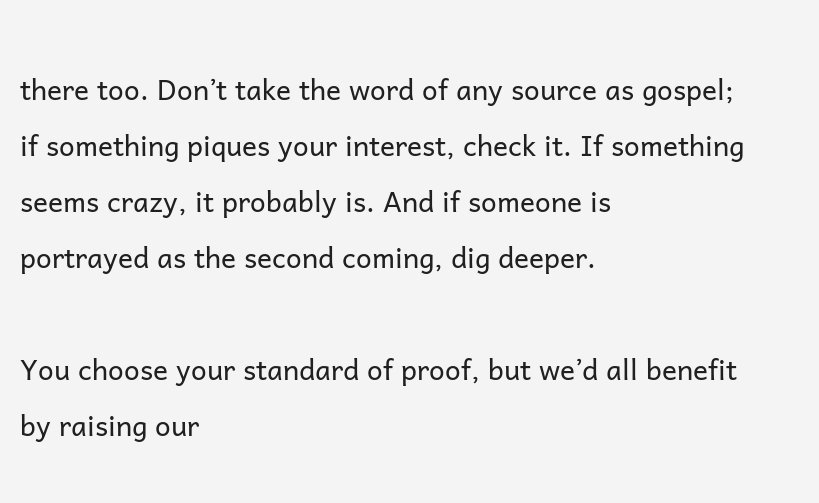there too. Don’t take the word of any source as gospel; if something piques your interest, check it. If something seems crazy, it probably is. And if someone is portrayed as the second coming, dig deeper.

You choose your standard of proof, but we’d all benefit by raising our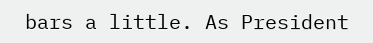bars a little. As President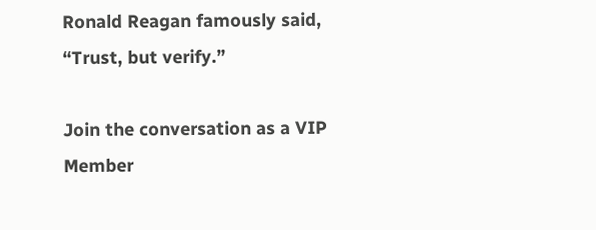Ronald Reagan famously said, “Trust, but verify.”

Join the conversation as a VIP Member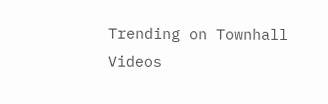Trending on Townhall Videos